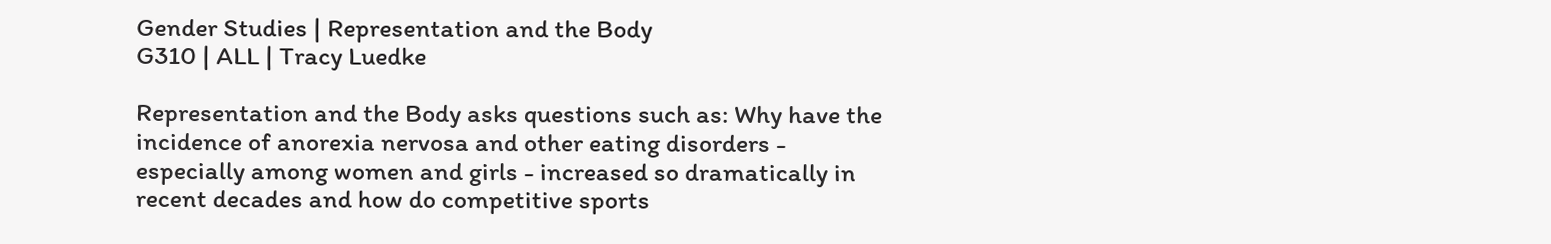Gender Studies | Representation and the Body
G310 | ALL | Tracy Luedke

Representation and the Body asks questions such as: Why have the
incidence of anorexia nervosa and other eating disorders -
especially among women and girls - increased so dramatically in
recent decades and how do competitive sports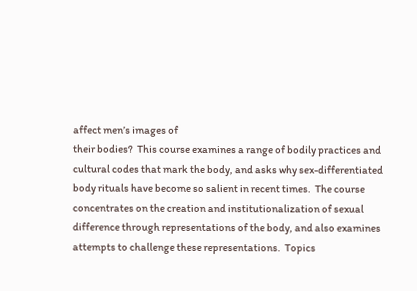affect men’s images of
their bodies?  This course examines a range of bodily practices and
cultural codes that mark the body, and asks why sex-differentiated
body rituals have become so salient in recent times.  The course
concentrates on the creation and institutionalization of sexual
difference through representations of the body, and also examines
attempts to challenge these representations.  Topics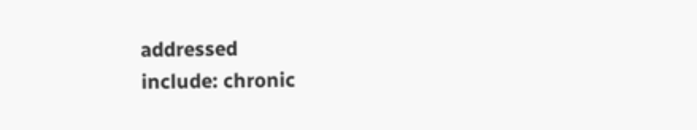addressed
include: chronic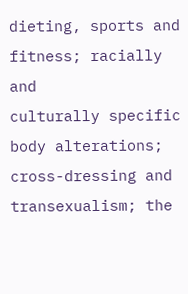dieting, sports and fitness; racially and
culturally specific body alterations; cross-dressing and
transexualism; the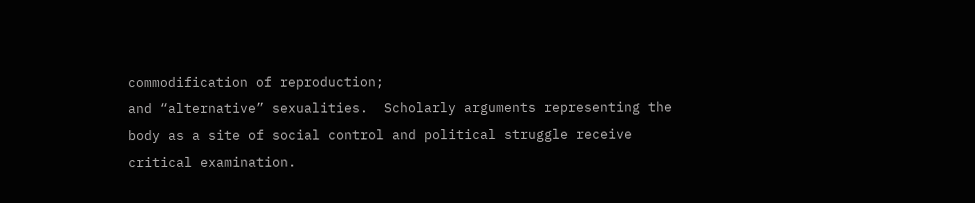commodification of reproduction;
and “alternative” sexualities.  Scholarly arguments representing the
body as a site of social control and political struggle receive
critical examination.